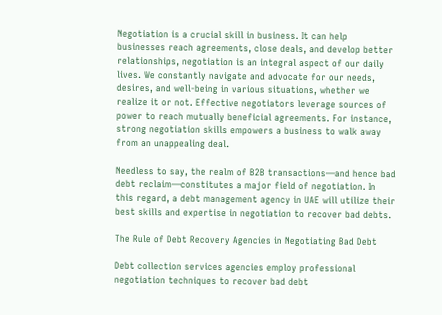Negotiation is a crucial skill in business. It can help businesses reach agreements, close deals, and develop better relationships, negotiation is an integral aspect of our daily lives. We constantly navigate and advocate for our needs, desires, and well-being in various situations, whether we realize it or not. Effective negotiators leverage sources of power to reach mutually beneficial agreements. For instance, strong negotiation skills empowers a business to walk away from an unappealing deal.

Needless to say, the realm of B2B transactions—and hence bad debt reclaim—constitutes a major field of negotiation. In this regard, a debt management agency in UAE will utilize their best skills and expertise in negotiation to recover bad debts.

The Rule of Debt Recovery Agencies in Negotiating Bad Debt

Debt collection services agencies employ professional negotiation techniques to recover bad debt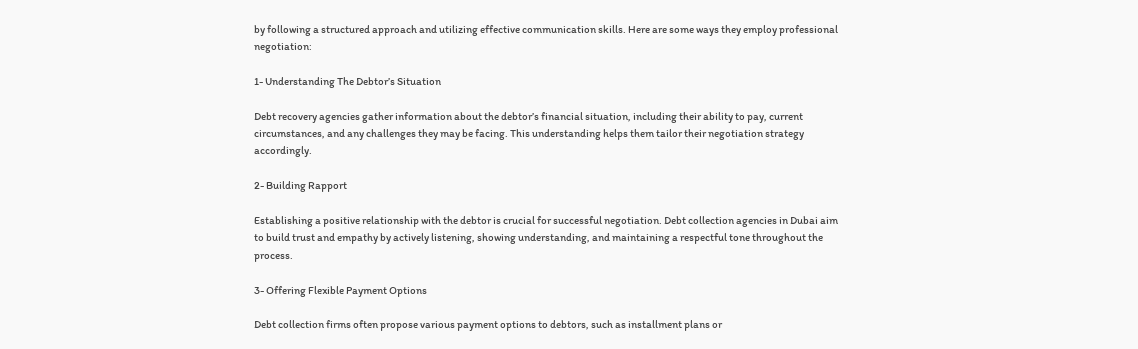by following a structured approach and utilizing effective communication skills. Here are some ways they employ professional negotiation:

1- Understanding The Debtor’s Situation

Debt recovery agencies gather information about the debtor’s financial situation, including their ability to pay, current circumstances, and any challenges they may be facing. This understanding helps them tailor their negotiation strategy accordingly.

2- Building Rapport

Establishing a positive relationship with the debtor is crucial for successful negotiation. Debt collection agencies in Dubai aim to build trust and empathy by actively listening, showing understanding, and maintaining a respectful tone throughout the process.

3- Offering Flexible Payment Options

Debt collection firms often propose various payment options to debtors, such as installment plans or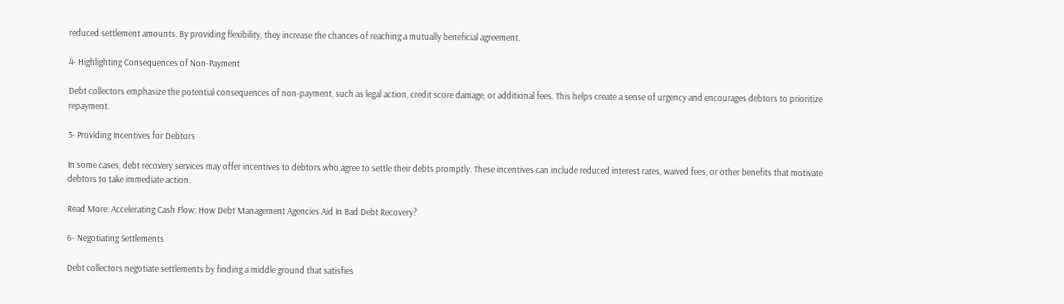reduced settlement amounts. By providing flexibility, they increase the chances of reaching a mutually beneficial agreement.

4- Highlighting Consequences of Non-Payment

Debt collectors emphasize the potential consequences of non-payment, such as legal action, credit score damage, or additional fees. This helps create a sense of urgency and encourages debtors to prioritize repayment.

5- Providing Incentives for Debtors

In some cases, debt recovery services may offer incentives to debtors who agree to settle their debts promptly. These incentives can include reduced interest rates, waived fees, or other benefits that motivate debtors to take immediate action.

Read More: Accelerating Cash Flow: How Debt Management Agencies Aid In Bad Debt Recovery?

6- Negotiating Settlements

Debt collectors negotiate settlements by finding a middle ground that satisfies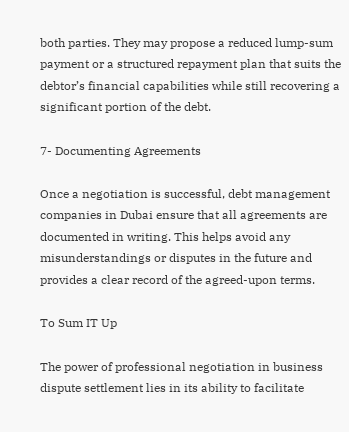both parties. They may propose a reduced lump-sum payment or a structured repayment plan that suits the debtor’s financial capabilities while still recovering a significant portion of the debt.

7- Documenting Agreements

Once a negotiation is successful, debt management companies in Dubai ensure that all agreements are documented in writing. This helps avoid any misunderstandings or disputes in the future and provides a clear record of the agreed-upon terms.

To Sum IT Up

The power of professional negotiation in business dispute settlement lies in its ability to facilitate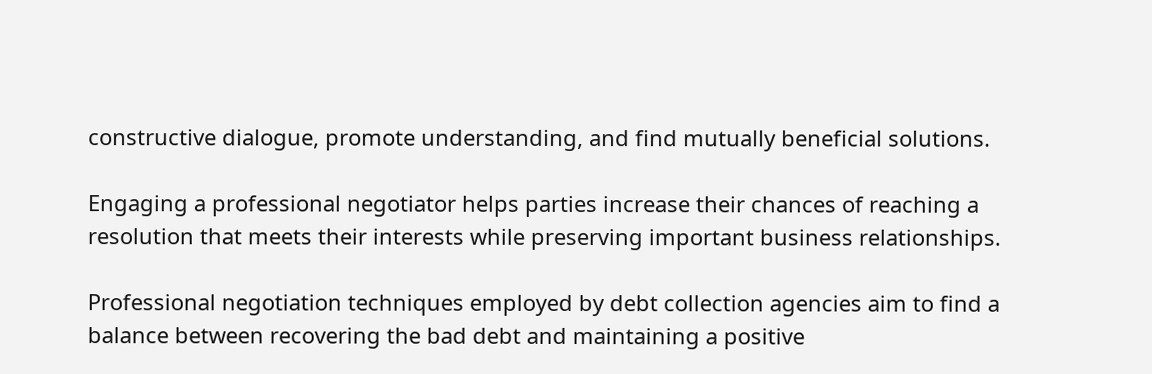constructive dialogue, promote understanding, and find mutually beneficial solutions.

Engaging a professional negotiator helps parties increase their chances of reaching a resolution that meets their interests while preserving important business relationships.

Professional negotiation techniques employed by debt collection agencies aim to find a balance between recovering the bad debt and maintaining a positive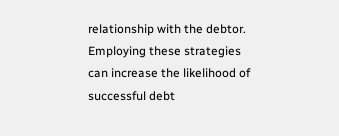relationship with the debtor. Employing these strategies can increase the likelihood of successful debt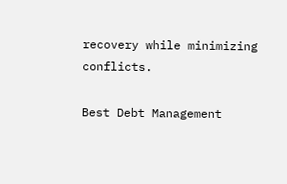recovery while minimizing conflicts.

Best Debt Management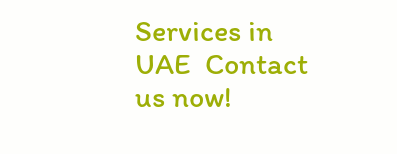Services in UAE  Contact us now!